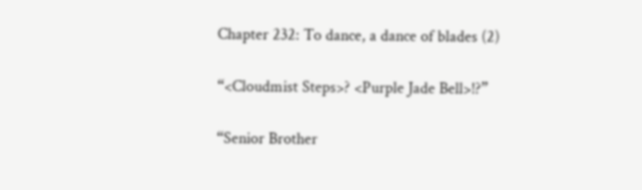Chapter 232: To dance, a dance of blades (2)

“<Cloudmist Steps>? <Purple Jade Bell>!?”

“Senior Brother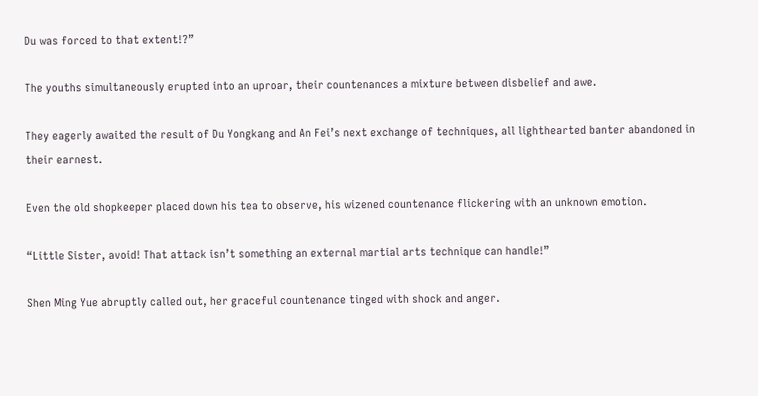Du was forced to that extent!?”

The youths simultaneously erupted into an uproar, their countenances a mixture between disbelief and awe.

They eagerly awaited the result of Du Yongkang and An Fei’s next exchange of techniques, all lighthearted banter abandoned in their earnest.

Even the old shopkeeper placed down his tea to observe, his wizened countenance flickering with an unknown emotion.

“Little Sister, avoid! That attack isn’t something an external martial arts technique can handle!”

Shen Ming Yue abruptly called out, her graceful countenance tinged with shock and anger.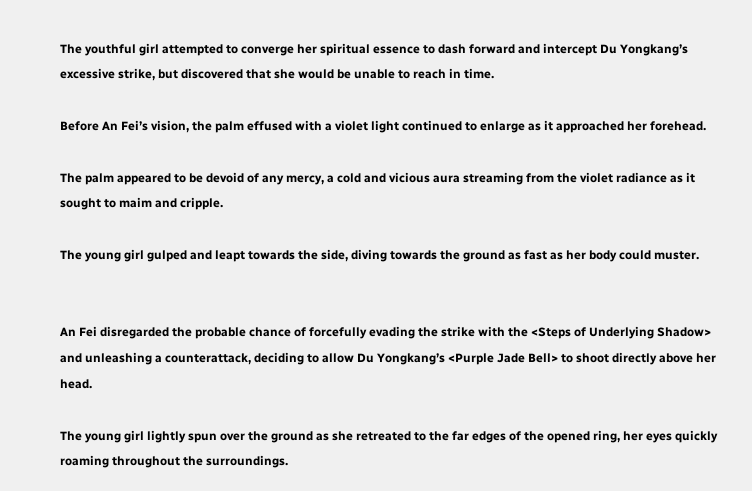The youthful girl attempted to converge her spiritual essence to dash forward and intercept Du Yongkang’s excessive strike, but discovered that she would be unable to reach in time.

Before An Fei’s vision, the palm effused with a violet light continued to enlarge as it approached her forehead.

The palm appeared to be devoid of any mercy, a cold and vicious aura streaming from the violet radiance as it sought to maim and cripple.

The young girl gulped and leapt towards the side, diving towards the ground as fast as her body could muster.


An Fei disregarded the probable chance of forcefully evading the strike with the <Steps of Underlying Shadow> and unleashing a counterattack, deciding to allow Du Yongkang’s <Purple Jade Bell> to shoot directly above her head.

The young girl lightly spun over the ground as she retreated to the far edges of the opened ring, her eyes quickly roaming throughout the surroundings.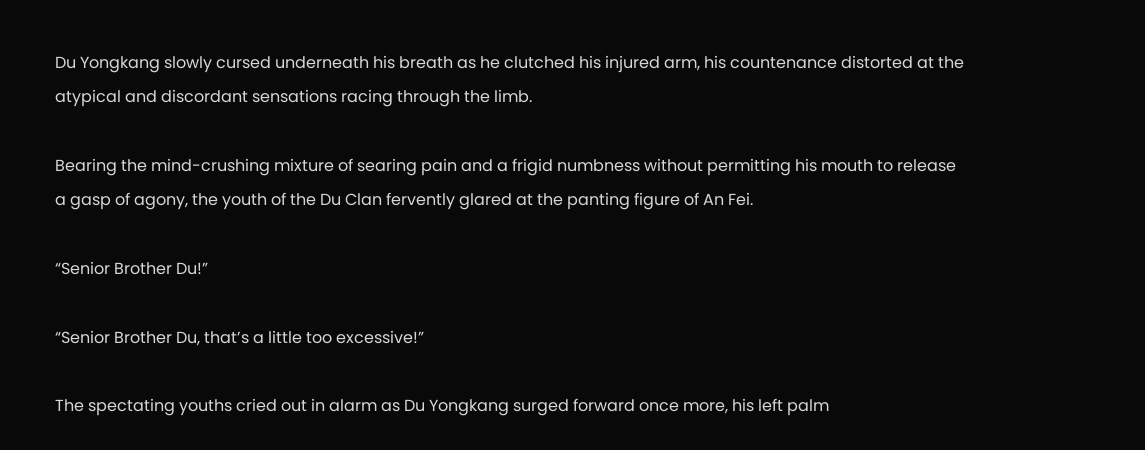Du Yongkang slowly cursed underneath his breath as he clutched his injured arm, his countenance distorted at the atypical and discordant sensations racing through the limb.

Bearing the mind-crushing mixture of searing pain and a frigid numbness without permitting his mouth to release a gasp of agony, the youth of the Du Clan fervently glared at the panting figure of An Fei.

“Senior Brother Du!”

“Senior Brother Du, that’s a little too excessive!”

The spectating youths cried out in alarm as Du Yongkang surged forward once more, his left palm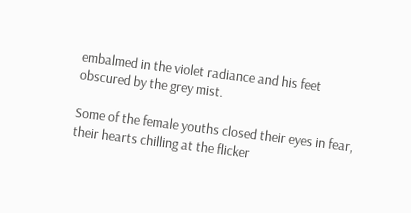embalmed in the violet radiance and his feet obscured by the grey mist.

Some of the female youths closed their eyes in fear, their hearts chilling at the flicker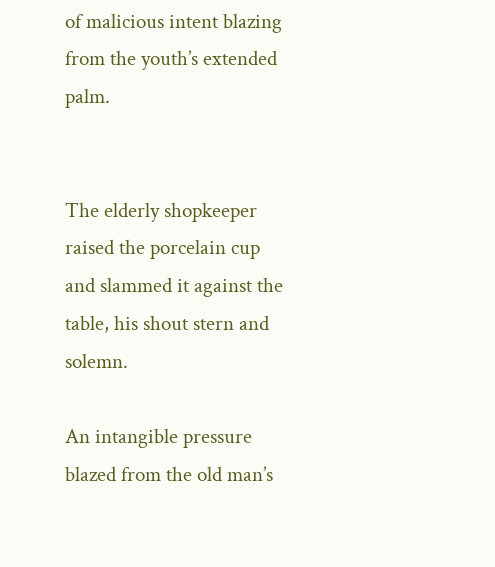of malicious intent blazing from the youth’s extended palm.


The elderly shopkeeper raised the porcelain cup and slammed it against the table, his shout stern and solemn.

An intangible pressure blazed from the old man’s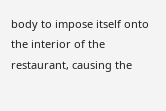body to impose itself onto the interior of the restaurant, causing the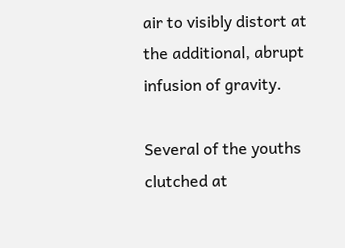air to visibly distort at the additional, abrupt infusion of gravity.

Several of the youths clutched at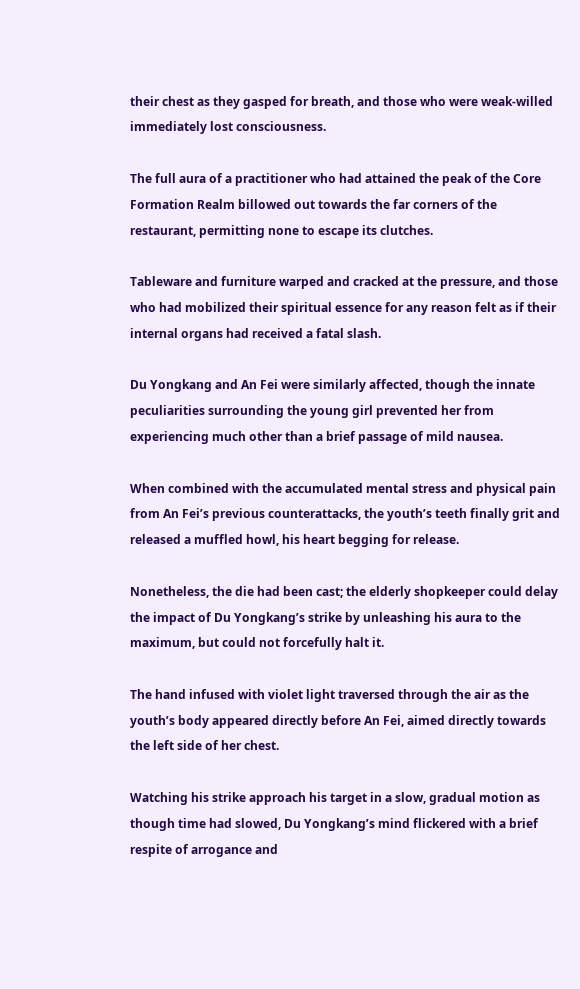their chest as they gasped for breath, and those who were weak-willed immediately lost consciousness.

The full aura of a practitioner who had attained the peak of the Core Formation Realm billowed out towards the far corners of the restaurant, permitting none to escape its clutches.

Tableware and furniture warped and cracked at the pressure, and those who had mobilized their spiritual essence for any reason felt as if their internal organs had received a fatal slash.

Du Yongkang and An Fei were similarly affected, though the innate peculiarities surrounding the young girl prevented her from experiencing much other than a brief passage of mild nausea.

When combined with the accumulated mental stress and physical pain from An Fei’s previous counterattacks, the youth’s teeth finally grit and released a muffled howl, his heart begging for release.

Nonetheless, the die had been cast; the elderly shopkeeper could delay the impact of Du Yongkang’s strike by unleashing his aura to the maximum, but could not forcefully halt it.

The hand infused with violet light traversed through the air as the youth’s body appeared directly before An Fei, aimed directly towards the left side of her chest.

Watching his strike approach his target in a slow, gradual motion as though time had slowed, Du Yongkang’s mind flickered with a brief respite of arrogance and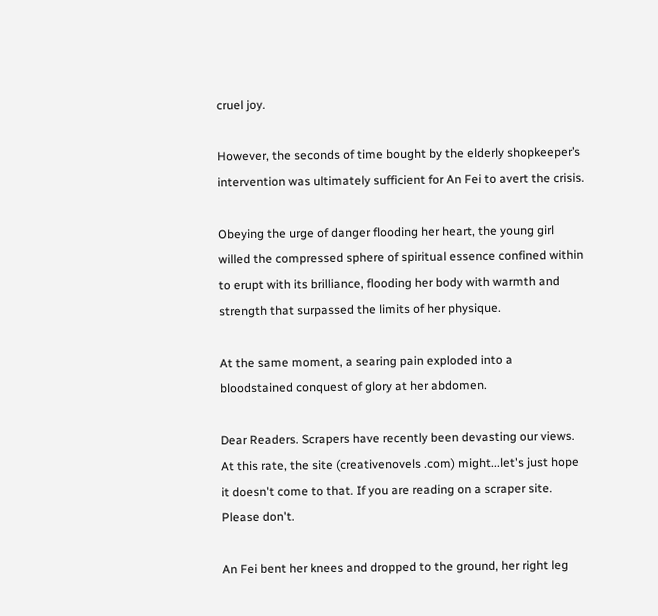cruel joy.

However, the seconds of time bought by the elderly shopkeeper’s intervention was ultimately sufficient for An Fei to avert the crisis.

Obeying the urge of danger flooding her heart, the young girl willed the compressed sphere of spiritual essence confined within to erupt with its brilliance, flooding her body with warmth and strength that surpassed the limits of her physique.

At the same moment, a searing pain exploded into a bloodstained conquest of glory at her abdomen.

Dear Readers. Scrapers have recently been devasting our views. At this rate, the site (creativenovels .com) might...let's just hope it doesn't come to that. If you are reading on a scraper site. Please don't.

An Fei bent her knees and dropped to the ground, her right leg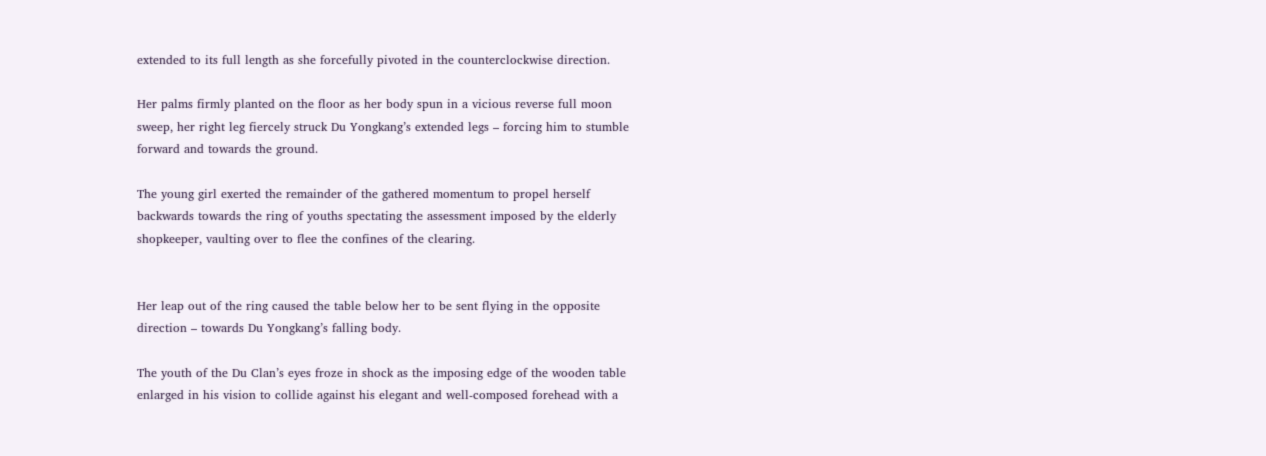extended to its full length as she forcefully pivoted in the counterclockwise direction.

Her palms firmly planted on the floor as her body spun in a vicious reverse full moon sweep, her right leg fiercely struck Du Yongkang’s extended legs – forcing him to stumble forward and towards the ground.

The young girl exerted the remainder of the gathered momentum to propel herself backwards towards the ring of youths spectating the assessment imposed by the elderly shopkeeper, vaulting over to flee the confines of the clearing.


Her leap out of the ring caused the table below her to be sent flying in the opposite direction – towards Du Yongkang’s falling body.

The youth of the Du Clan’s eyes froze in shock as the imposing edge of the wooden table enlarged in his vision to collide against his elegant and well-composed forehead with a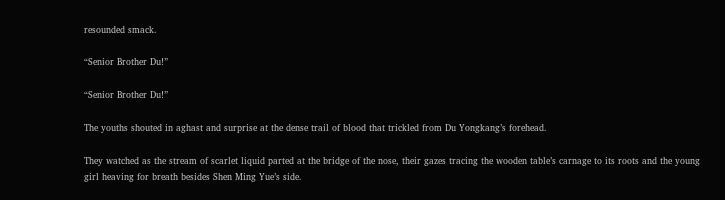resounded smack.

“Senior Brother Du!”

“Senior Brother Du!”

The youths shouted in aghast and surprise at the dense trail of blood that trickled from Du Yongkang’s forehead.

They watched as the stream of scarlet liquid parted at the bridge of the nose, their gazes tracing the wooden table’s carnage to its roots and the young girl heaving for breath besides Shen Ming Yue’s side.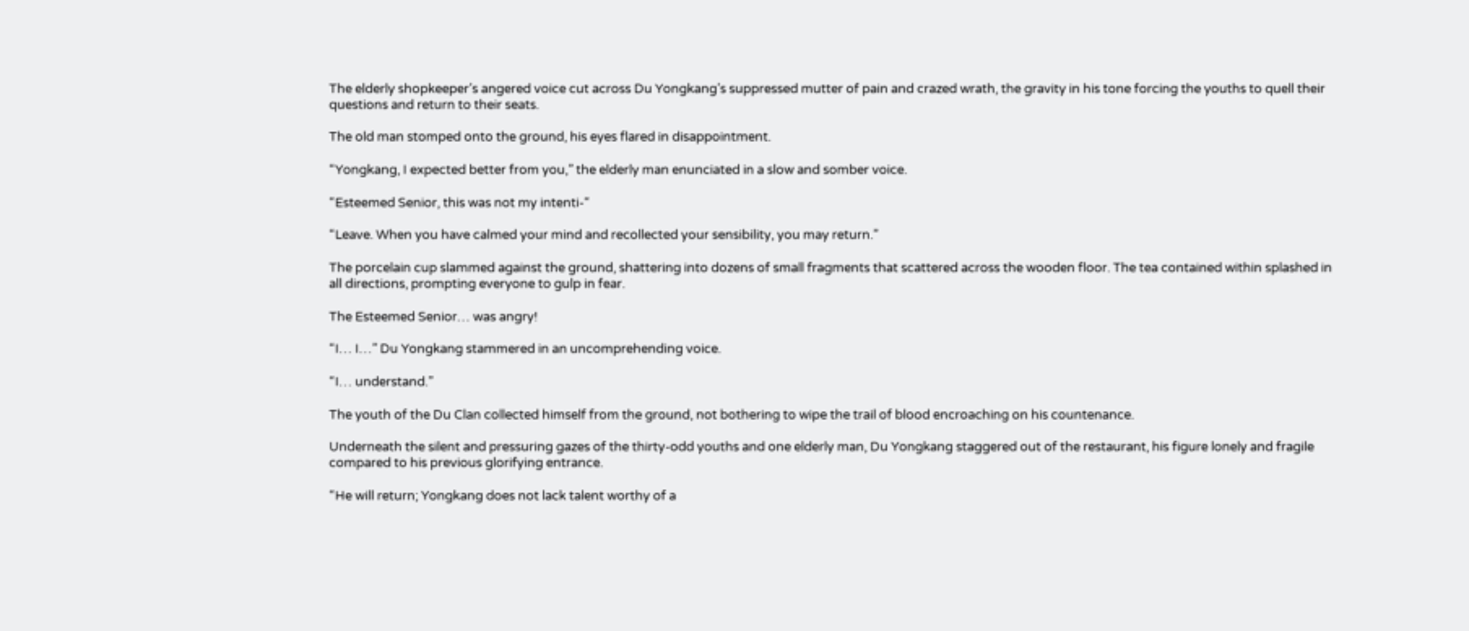The elderly shopkeeper’s angered voice cut across Du Yongkang’s suppressed mutter of pain and crazed wrath, the gravity in his tone forcing the youths to quell their questions and return to their seats.

The old man stomped onto the ground, his eyes flared in disappointment.

“Yongkang, I expected better from you,” the elderly man enunciated in a slow and somber voice.

“Esteemed Senior, this was not my intenti-“

“Leave. When you have calmed your mind and recollected your sensibility, you may return.”

The porcelain cup slammed against the ground, shattering into dozens of small fragments that scattered across the wooden floor. The tea contained within splashed in all directions, prompting everyone to gulp in fear.

The Esteemed Senior… was angry!

“I… I…” Du Yongkang stammered in an uncomprehending voice.

“I… understand.”

The youth of the Du Clan collected himself from the ground, not bothering to wipe the trail of blood encroaching on his countenance.

Underneath the silent and pressuring gazes of the thirty-odd youths and one elderly man, Du Yongkang staggered out of the restaurant, his figure lonely and fragile compared to his previous glorifying entrance.

“He will return; Yongkang does not lack talent worthy of a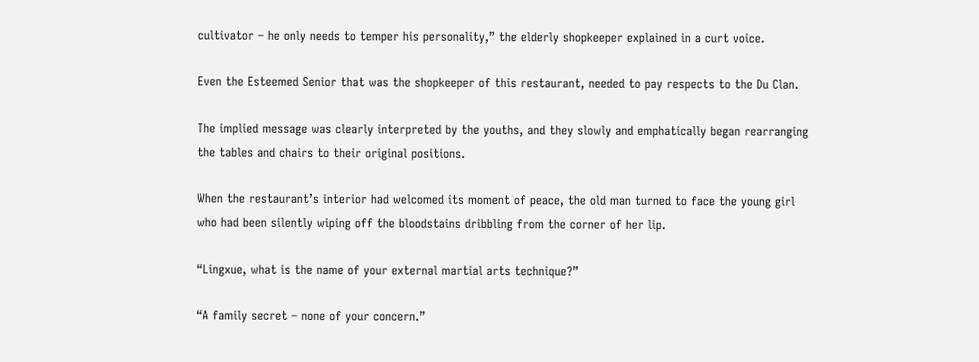cultivator – he only needs to temper his personality,” the elderly shopkeeper explained in a curt voice.

Even the Esteemed Senior that was the shopkeeper of this restaurant, needed to pay respects to the Du Clan.

The implied message was clearly interpreted by the youths, and they slowly and emphatically began rearranging the tables and chairs to their original positions.

When the restaurant’s interior had welcomed its moment of peace, the old man turned to face the young girl who had been silently wiping off the bloodstains dribbling from the corner of her lip.

“Lingxue, what is the name of your external martial arts technique?”

“A family secret – none of your concern.”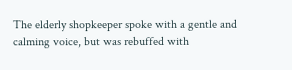The elderly shopkeeper spoke with a gentle and calming voice, but was rebuffed with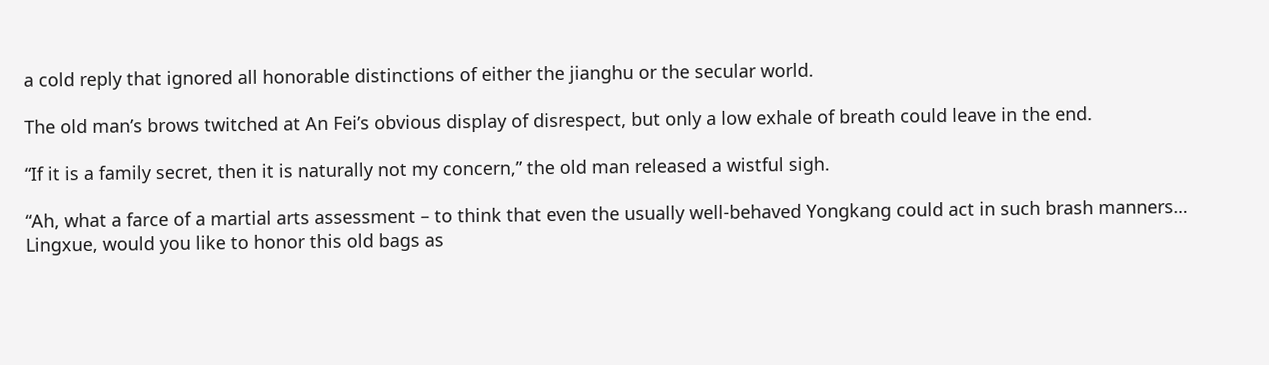a cold reply that ignored all honorable distinctions of either the jianghu or the secular world.

The old man’s brows twitched at An Fei’s obvious display of disrespect, but only a low exhale of breath could leave in the end.

“If it is a family secret, then it is naturally not my concern,” the old man released a wistful sigh.

“Ah, what a farce of a martial arts assessment – to think that even the usually well-behaved Yongkang could act in such brash manners… Lingxue, would you like to honor this old bags as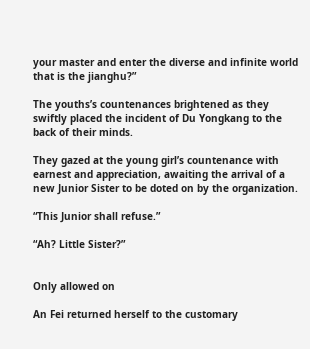your master and enter the diverse and infinite world that is the jianghu?”

The youths’s countenances brightened as they swiftly placed the incident of Du Yongkang to the back of their minds.

They gazed at the young girl’s countenance with earnest and appreciation, awaiting the arrival of a new Junior Sister to be doted on by the organization.

“This Junior shall refuse.”

“Ah? Little Sister?”


Only allowed on

An Fei returned herself to the customary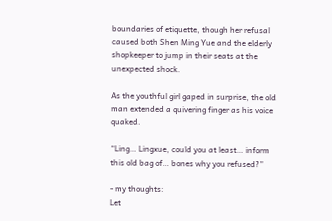boundaries of etiquette, though her refusal caused both Shen Ming Yue and the elderly shopkeeper to jump in their seats at the unexpected shock.

As the youthful girl gaped in surprise, the old man extended a quivering finger as his voice quaked.

“Ling… Lingxue, could you at least… inform this old bag of… bones why you refused?”

- my thoughts:
Let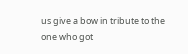us give a bow in tribute to the one who got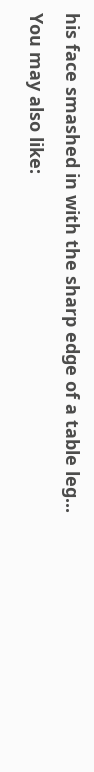his face smashed in with the sharp edge of a table leg...
You may also like: